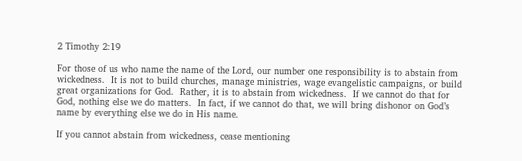2 Timothy 2:19

For those of us who name the name of the Lord, our number one responsibility is to abstain from wickedness.  It is not to build churches, manage ministries, wage evangelistic campaigns, or build great organizations for God.  Rather, it is to abstain from wickedness.  If we cannot do that for God, nothing else we do matters.  In fact, if we cannot do that, we will bring dishonor on God’s name by everything else we do in His name.

If you cannot abstain from wickedness, cease mentioning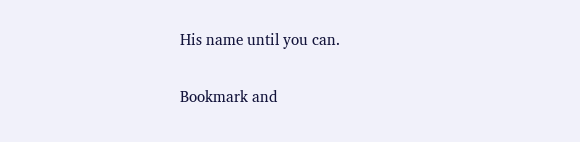His name until you can.

Bookmark and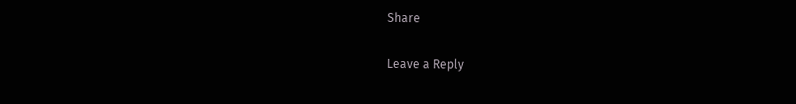Share

Leave a Reply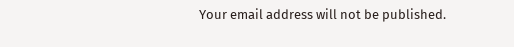Your email address will not be published.